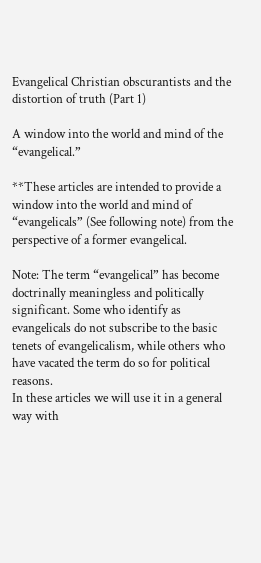Evangelical Christian obscurantists and the distortion of truth (Part 1)

A window into the world and mind of the “evangelical.”

**These articles are intended to provide a window into the world and mind of “evangelicals” (See following note) from the perspective of a former evangelical.

Note: The term “evangelical” has become doctrinally meaningless and politically significant. Some who identify as evangelicals do not subscribe to the basic tenets of evangelicalism, while others who have vacated the term do so for political reasons.
In these articles we will use it in a general way with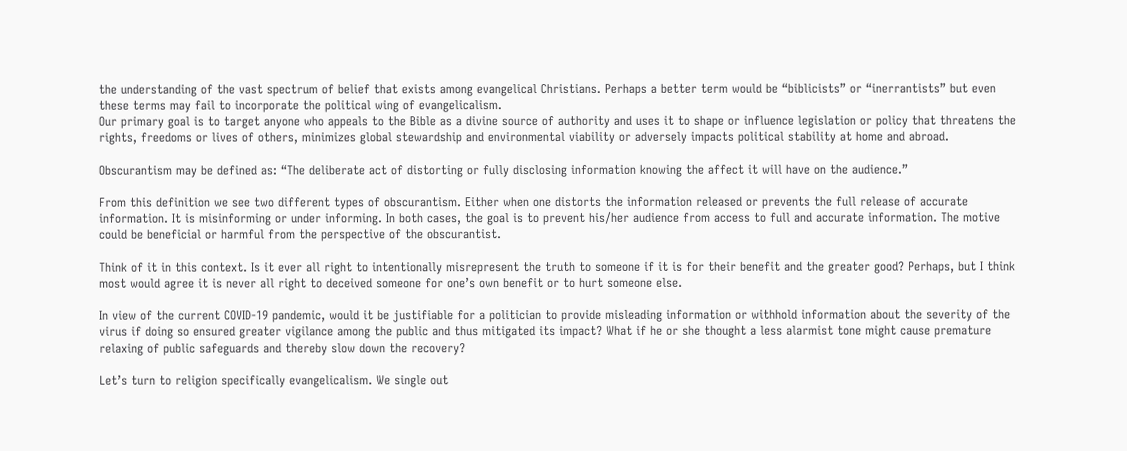the understanding of the vast spectrum of belief that exists among evangelical Christians. Perhaps a better term would be “biblicists” or “inerrantists” but even these terms may fail to incorporate the political wing of evangelicalism.
Our primary goal is to target anyone who appeals to the Bible as a divine source of authority and uses it to shape or influence legislation or policy that threatens the rights, freedoms or lives of others, minimizes global stewardship and environmental viability or adversely impacts political stability at home and abroad.

Obscurantism may be defined as: “The deliberate act of distorting or fully disclosing information knowing the affect it will have on the audience.”

From this definition we see two different types of obscurantism. Either when one distorts the information released or prevents the full release of accurate information. It is misinforming or under informing. In both cases, the goal is to prevent his/her audience from access to full and accurate information. The motive could be beneficial or harmful from the perspective of the obscurantist.

Think of it in this context. Is it ever all right to intentionally misrepresent the truth to someone if it is for their benefit and the greater good? Perhaps, but I think most would agree it is never all right to deceived someone for one’s own benefit or to hurt someone else.

In view of the current COVID-19 pandemic, would it be justifiable for a politician to provide misleading information or withhold information about the severity of the virus if doing so ensured greater vigilance among the public and thus mitigated its impact? What if he or she thought a less alarmist tone might cause premature relaxing of public safeguards and thereby slow down the recovery?

Let’s turn to religion specifically evangelicalism. We single out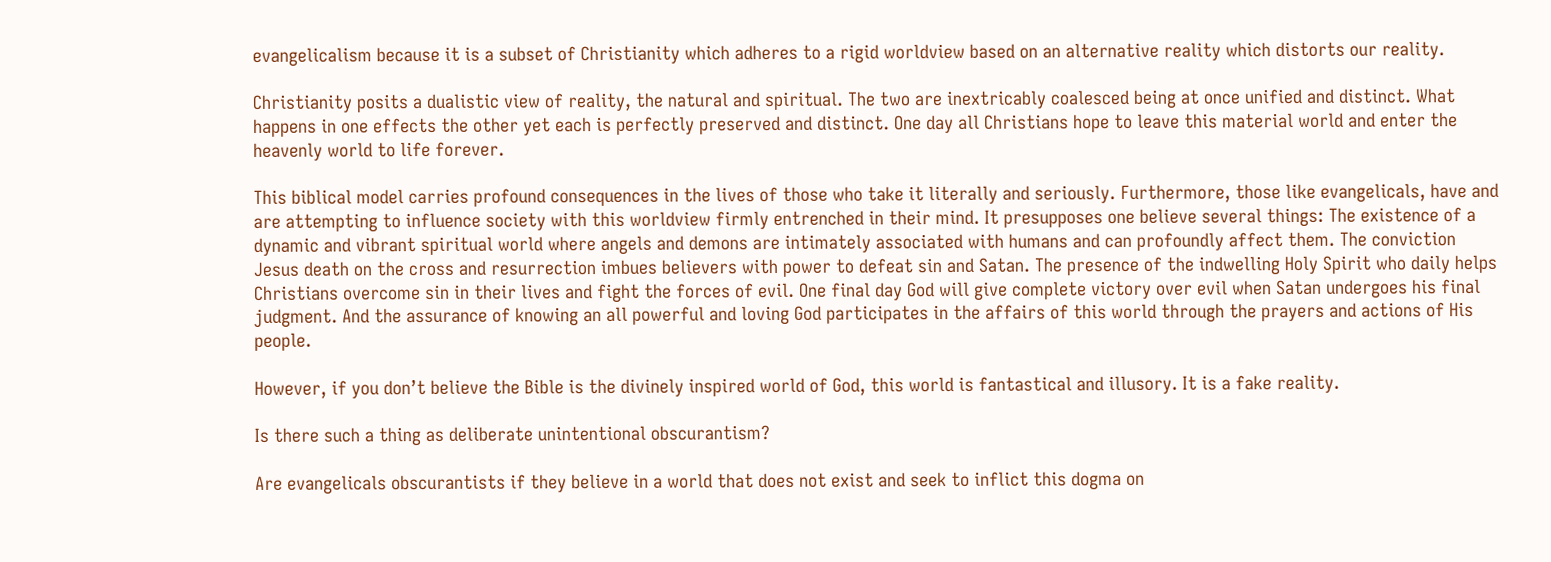evangelicalism because it is a subset of Christianity which adheres to a rigid worldview based on an alternative reality which distorts our reality.

Christianity posits a dualistic view of reality, the natural and spiritual. The two are inextricably coalesced being at once unified and distinct. What happens in one effects the other yet each is perfectly preserved and distinct. One day all Christians hope to leave this material world and enter the heavenly world to life forever.

This biblical model carries profound consequences in the lives of those who take it literally and seriously. Furthermore, those like evangelicals, have and are attempting to influence society with this worldview firmly entrenched in their mind. It presupposes one believe several things: The existence of a dynamic and vibrant spiritual world where angels and demons are intimately associated with humans and can profoundly affect them. The conviction Jesus death on the cross and resurrection imbues believers with power to defeat sin and Satan. The presence of the indwelling Holy Spirit who daily helps Christians overcome sin in their lives and fight the forces of evil. One final day God will give complete victory over evil when Satan undergoes his final judgment. And the assurance of knowing an all powerful and loving God participates in the affairs of this world through the prayers and actions of His people.

However, if you don’t believe the Bible is the divinely inspired world of God, this world is fantastical and illusory. It is a fake reality.

Is there such a thing as deliberate unintentional obscurantism?

Are evangelicals obscurantists if they believe in a world that does not exist and seek to inflict this dogma on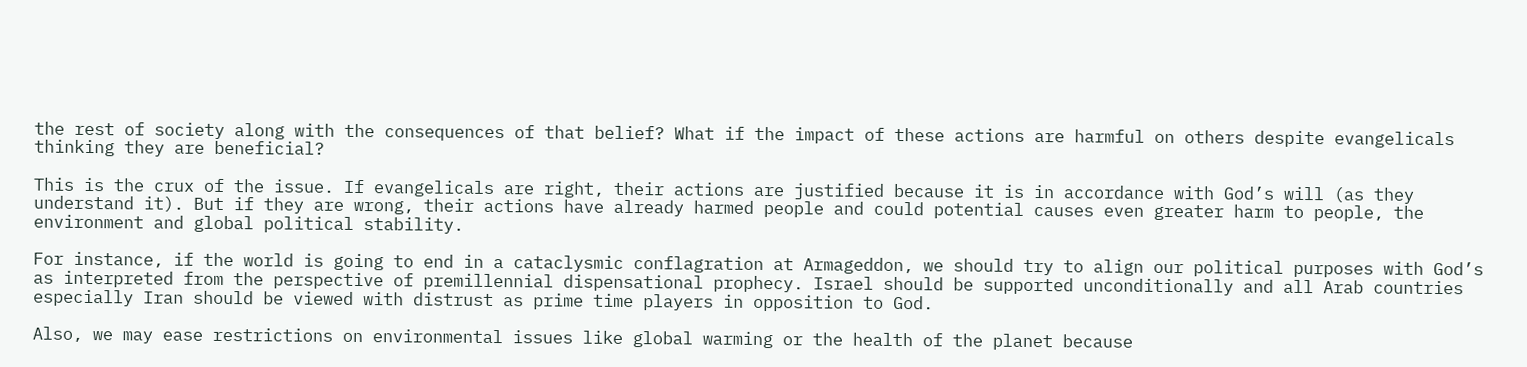the rest of society along with the consequences of that belief? What if the impact of these actions are harmful on others despite evangelicals thinking they are beneficial?

This is the crux of the issue. If evangelicals are right, their actions are justified because it is in accordance with God’s will (as they understand it). But if they are wrong, their actions have already harmed people and could potential causes even greater harm to people, the environment and global political stability.

For instance, if the world is going to end in a cataclysmic conflagration at Armageddon, we should try to align our political purposes with God’s as interpreted from the perspective of premillennial dispensational prophecy. Israel should be supported unconditionally and all Arab countries especially Iran should be viewed with distrust as prime time players in opposition to God.

Also, we may ease restrictions on environmental issues like global warming or the health of the planet because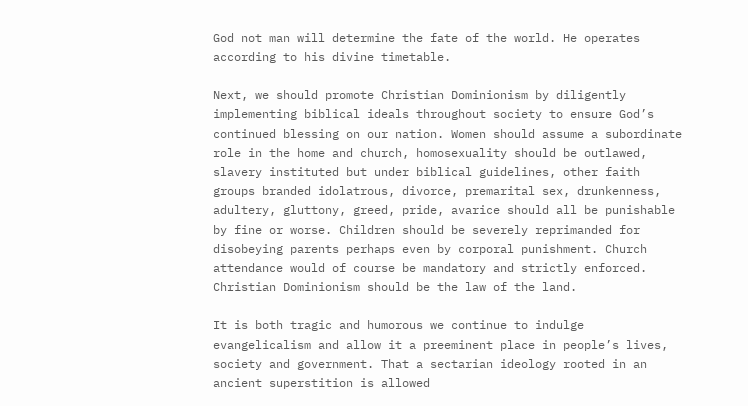God not man will determine the fate of the world. He operates according to his divine timetable.

Next, we should promote Christian Dominionism by diligently implementing biblical ideals throughout society to ensure God’s continued blessing on our nation. Women should assume a subordinate role in the home and church, homosexuality should be outlawed, slavery instituted but under biblical guidelines, other faith groups branded idolatrous, divorce, premarital sex, drunkenness, adultery, gluttony, greed, pride, avarice should all be punishable by fine or worse. Children should be severely reprimanded for disobeying parents perhaps even by corporal punishment. Church attendance would of course be mandatory and strictly enforced. Christian Dominionism should be the law of the land.

It is both tragic and humorous we continue to indulge evangelicalism and allow it a preeminent place in people’s lives, society and government. That a sectarian ideology rooted in an ancient superstition is allowed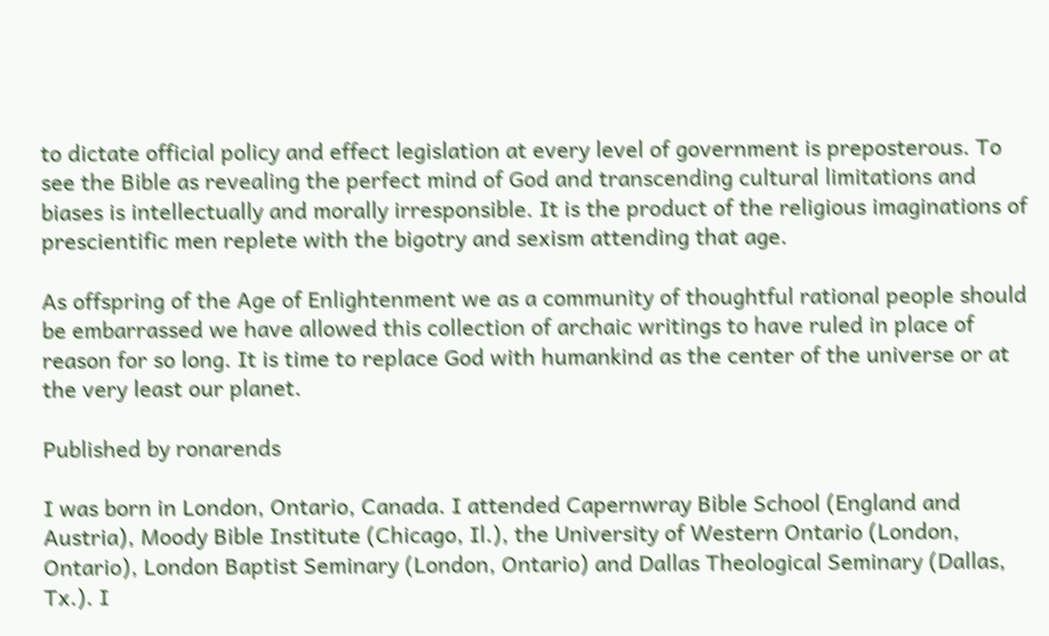to dictate official policy and effect legislation at every level of government is preposterous. To see the Bible as revealing the perfect mind of God and transcending cultural limitations and biases is intellectually and morally irresponsible. It is the product of the religious imaginations of prescientific men replete with the bigotry and sexism attending that age.

As offspring of the Age of Enlightenment we as a community of thoughtful rational people should be embarrassed we have allowed this collection of archaic writings to have ruled in place of reason for so long. It is time to replace God with humankind as the center of the universe or at the very least our planet.

Published by ronarends

I was born in London, Ontario, Canada. I attended Capernwray Bible School (England and Austria), Moody Bible Institute (Chicago, Il.), the University of Western Ontario (London, Ontario), London Baptist Seminary (London, Ontario) and Dallas Theological Seminary (Dallas, Tx.). I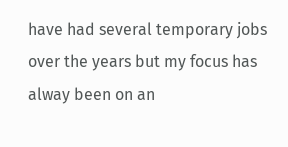have had several temporary jobs over the years but my focus has alway been on an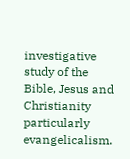investigative study of the Bible, Jesus and Christianity particularly evangelicalism.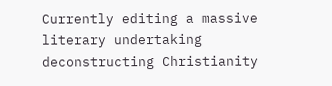Currently editing a massive literary undertaking deconstructing Christianity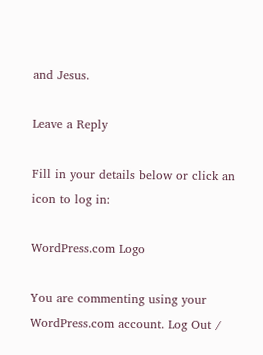and Jesus.

Leave a Reply

Fill in your details below or click an icon to log in:

WordPress.com Logo

You are commenting using your WordPress.com account. Log Out /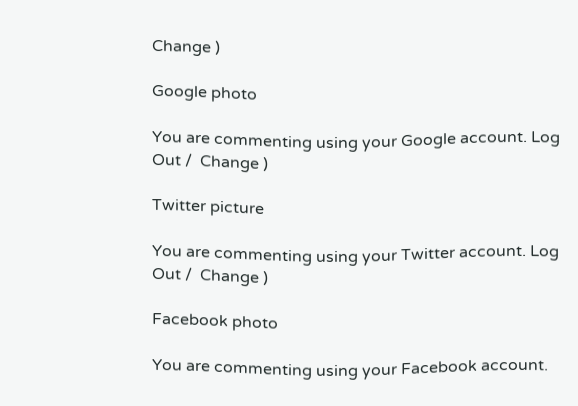Change )

Google photo

You are commenting using your Google account. Log Out /  Change )

Twitter picture

You are commenting using your Twitter account. Log Out /  Change )

Facebook photo

You are commenting using your Facebook account.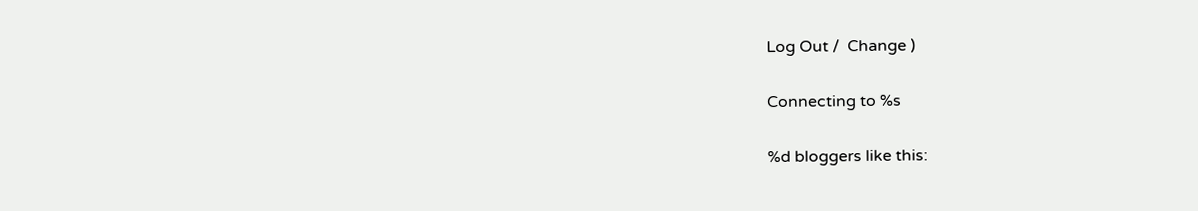Log Out /  Change )

Connecting to %s

%d bloggers like this: